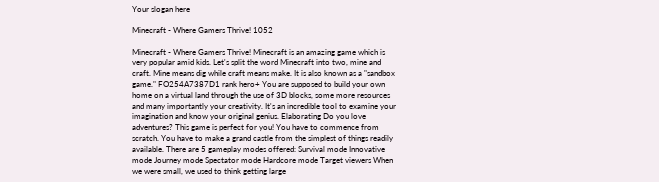Your slogan here

Minecraft - Where Gamers Thrive! 1052

Minecraft - Where Gamers Thrive! Minecraft is an amazing game which is very popular amid kids. Let's split the word Minecraft into two, mine and craft. Mine means dig while craft means make. It is also known as a "sandbox game." FO254A7387D1 rank hero+ You are supposed to build your own home on a virtual land through the use of 3D blocks, some more resources and many importantly your creativity. It's an incredible tool to examine your imagination and know your original genius. Elaborating Do you love adventures? This game is perfect for you! You have to commence from scratch. You have to make a grand castle from the simplest of things readily available. There are 5 gameplay modes offered: Survival mode Innovative mode Journey mode Spectator mode Hardcore mode Target viewers When we were small, we used to think getting large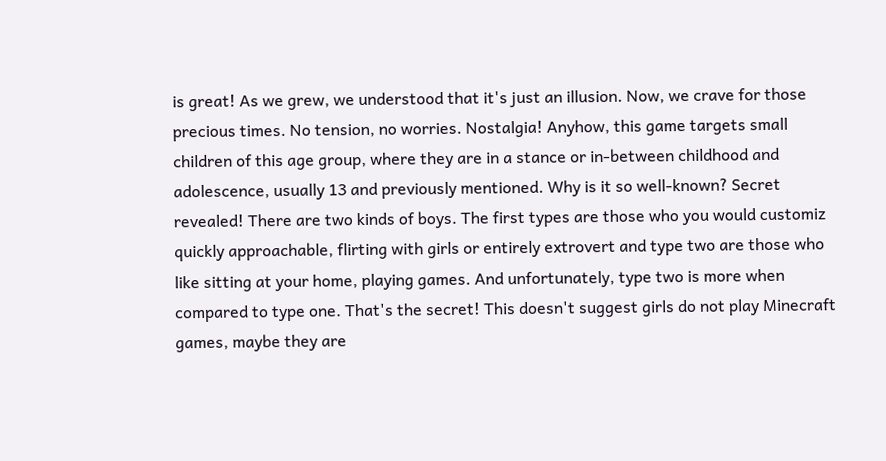is great! As we grew, we understood that it's just an illusion. Now, we crave for those precious times. No tension, no worries. Nostalgia! Anyhow, this game targets small children of this age group, where they are in a stance or in-between childhood and adolescence, usually 13 and previously mentioned. Why is it so well-known? Secret revealed! There are two kinds of boys. The first types are those who you would customiz quickly approachable, flirting with girls or entirely extrovert and type two are those who like sitting at your home, playing games. And unfortunately, type two is more when compared to type one. That's the secret! This doesn't suggest girls do not play Minecraft games, maybe they are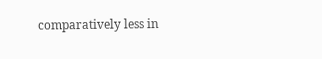comparatively less in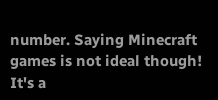number. Saying Minecraft games is not ideal though! It's a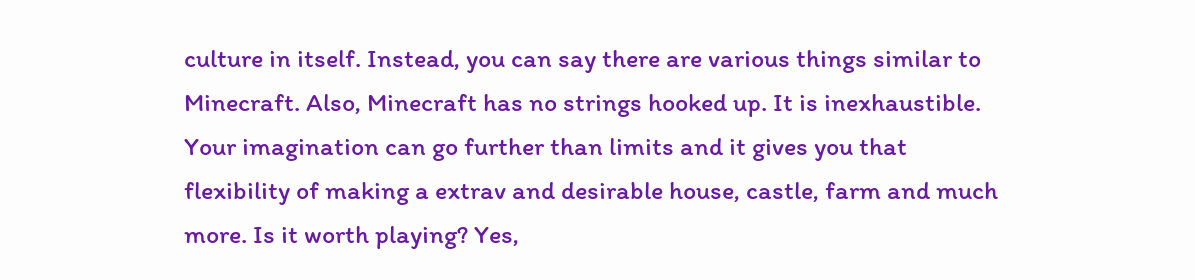culture in itself. Instead, you can say there are various things similar to Minecraft. Also, Minecraft has no strings hooked up. It is inexhaustible. Your imagination can go further than limits and it gives you that flexibility of making a extrav and desirable house, castle, farm and much more. Is it worth playing? Yes,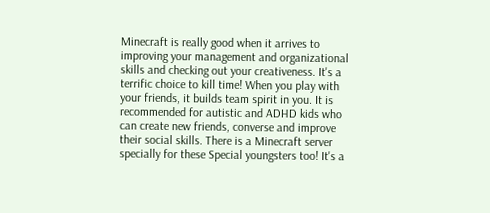Minecraft is really good when it arrives to improving your management and organizational skills and checking out your creativeness. It's a terrific choice to kill time! When you play with your friends, it builds team spirit in you. It is recommended for autistic and ADHD kids who can create new friends, converse and improve their social skills. There is a Minecraft server specially for these Special youngsters too! It's a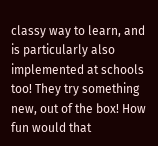classy way to learn, and is particularly also implemented at schools too! They try something new, out of the box! How fun would that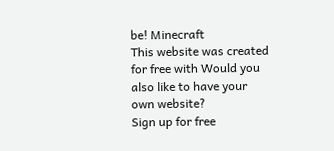be! Minecraft
This website was created for free with Would you also like to have your own website?
Sign up for free